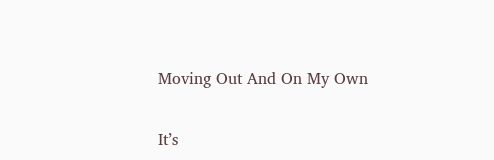Moving Out And On My Own

It’s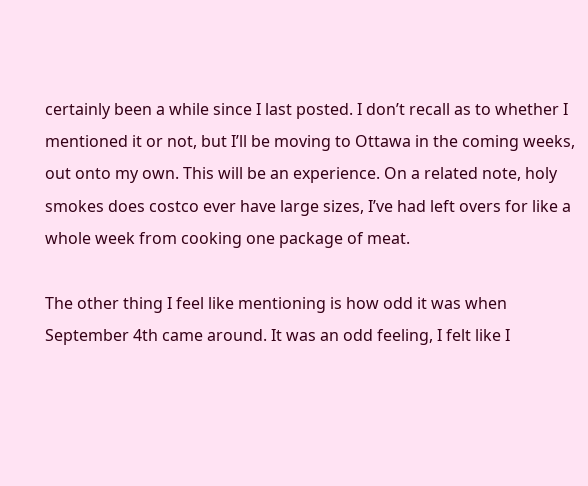certainly been a while since I last posted. I don’t recall as to whether I mentioned it or not, but I’ll be moving to Ottawa in the coming weeks, out onto my own. This will be an experience. On a related note, holy smokes does costco ever have large sizes, I’ve had left overs for like a whole week from cooking one package of meat.

The other thing I feel like mentioning is how odd it was when September 4th came around. It was an odd feeling, I felt like I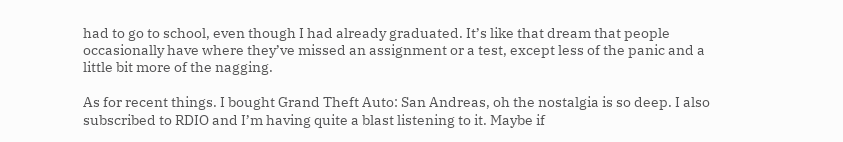had to go to school, even though I had already graduated. It’s like that dream that people occasionally have where they’ve missed an assignment or a test, except less of the panic and a little bit more of the nagging.

As for recent things. I bought Grand Theft Auto: San Andreas, oh the nostalgia is so deep. I also subscribed to RDIO and I’m having quite a blast listening to it. Maybe if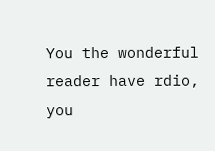You the wonderful reader have rdio, you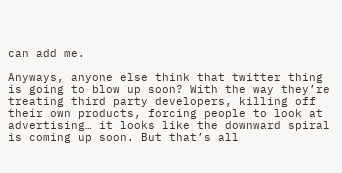can add me.

Anyways, anyone else think that twitter thing is going to blow up soon? With the way they’re treating third party developers, killing off their own products, forcing people to look at advertising… it looks like the downward spiral is coming up soon. But that’s all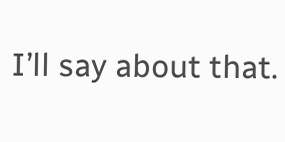I’ll say about that.